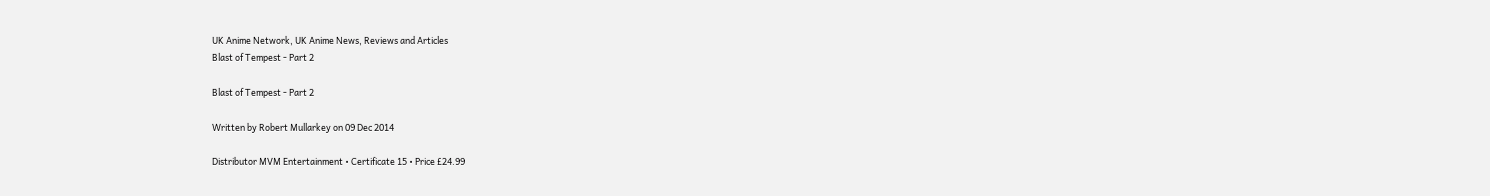UK Anime Network, UK Anime News, Reviews and Articles
Blast of Tempest - Part 2

Blast of Tempest - Part 2

Written by Robert Mullarkey on 09 Dec 2014

Distributor MVM Entertainment • Certificate 15 • Price £24.99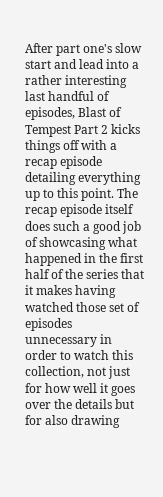After part one's slow start and lead into a rather interesting last handful of episodes, Blast of Tempest Part 2 kicks things off with a recap episode detailing everything up to this point. The recap episode itself does such a good job of showcasing what happened in the first half of the series that it makes having watched those set of episodes unnecessary in order to watch this collection, not just for how well it goes over the details but for also drawing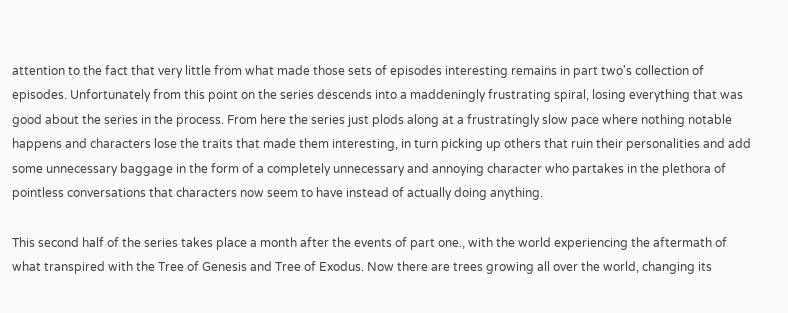attention to the fact that very little from what made those sets of episodes interesting remains in part two's collection of episodes. Unfortunately from this point on the series descends into a maddeningly frustrating spiral, losing everything that was good about the series in the process. From here the series just plods along at a frustratingly slow pace where nothing notable happens and characters lose the traits that made them interesting, in turn picking up others that ruin their personalities and add some unnecessary baggage in the form of a completely unnecessary and annoying character who partakes in the plethora of pointless conversations that characters now seem to have instead of actually doing anything.

This second half of the series takes place a month after the events of part one., with the world experiencing the aftermath of what transpired with the Tree of Genesis and Tree of Exodus. Now there are trees growing all over the world, changing its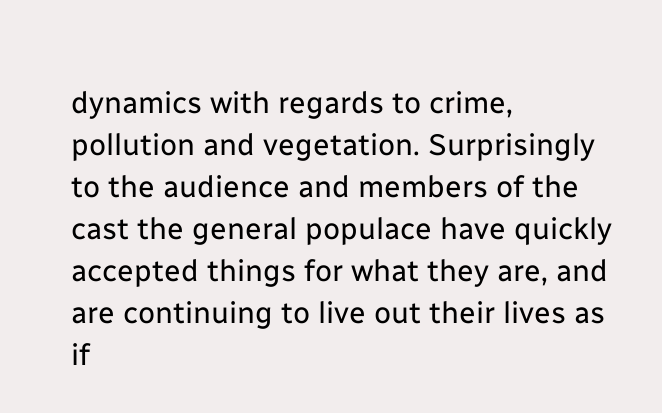dynamics with regards to crime, pollution and vegetation. Surprisingly to the audience and members of the cast the general populace have quickly accepted things for what they are, and are continuing to live out their lives as if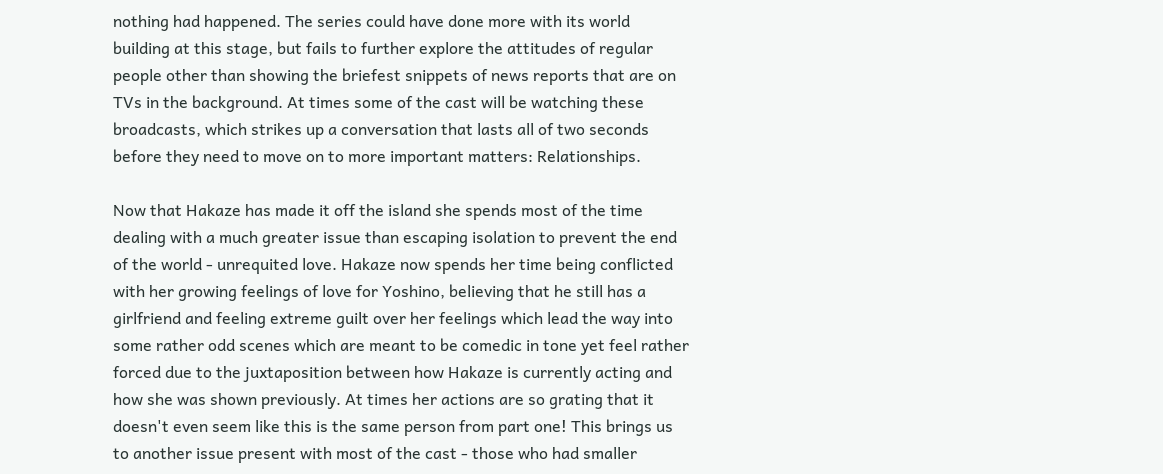nothing had happened. The series could have done more with its world building at this stage, but fails to further explore the attitudes of regular people other than showing the briefest snippets of news reports that are on TVs in the background. At times some of the cast will be watching these broadcasts, which strikes up a conversation that lasts all of two seconds before they need to move on to more important matters: Relationships.

Now that Hakaze has made it off the island she spends most of the time dealing with a much greater issue than escaping isolation to prevent the end of the world - unrequited love. Hakaze now spends her time being conflicted with her growing feelings of love for Yoshino, believing that he still has a girlfriend and feeling extreme guilt over her feelings which lead the way into some rather odd scenes which are meant to be comedic in tone yet feel rather forced due to the juxtaposition between how Hakaze is currently acting and how she was shown previously. At times her actions are so grating that it doesn't even seem like this is the same person from part one! This brings us to another issue present with most of the cast - those who had smaller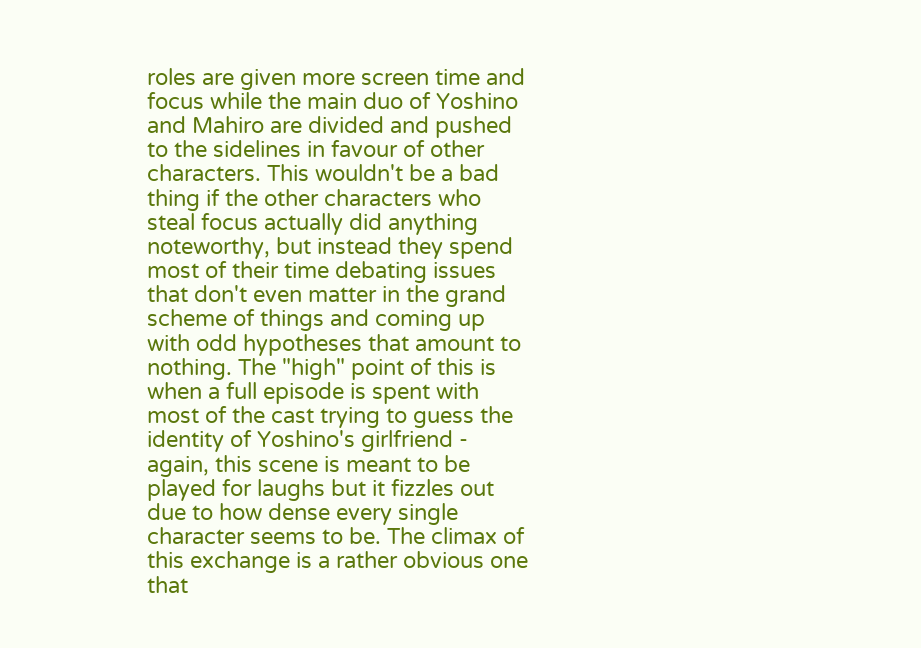roles are given more screen time and focus while the main duo of Yoshino and Mahiro are divided and pushed to the sidelines in favour of other characters. This wouldn't be a bad thing if the other characters who steal focus actually did anything noteworthy, but instead they spend most of their time debating issues that don't even matter in the grand scheme of things and coming up with odd hypotheses that amount to nothing. The "high" point of this is when a full episode is spent with most of the cast trying to guess the identity of Yoshino's girlfriend - again, this scene is meant to be played for laughs but it fizzles out due to how dense every single character seems to be. The climax of this exchange is a rather obvious one that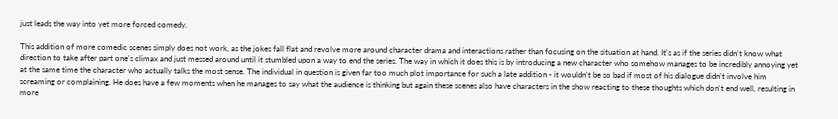just leads the way into yet more forced comedy.

This addition of more comedic scenes simply does not work, as the jokes fall flat and revolve more around character drama and interactions rather than focusing on the situation at hand. It's as if the series didn't know what direction to take after part one's climax and just messed around until it stumbled upon a way to end the series. The way in which it does this is by introducing a new character who somehow manages to be incredibly annoying yet at the same time the character who actually talks the most sense. The individual in question is given far too much plot importance for such a late addition - it wouldn't be so bad if most of his dialogue didn't involve him screaming or complaining. He does have a few moments when he manages to say what the audience is thinking but again these scenes also have characters in the show reacting to these thoughts which don't end well, resulting in more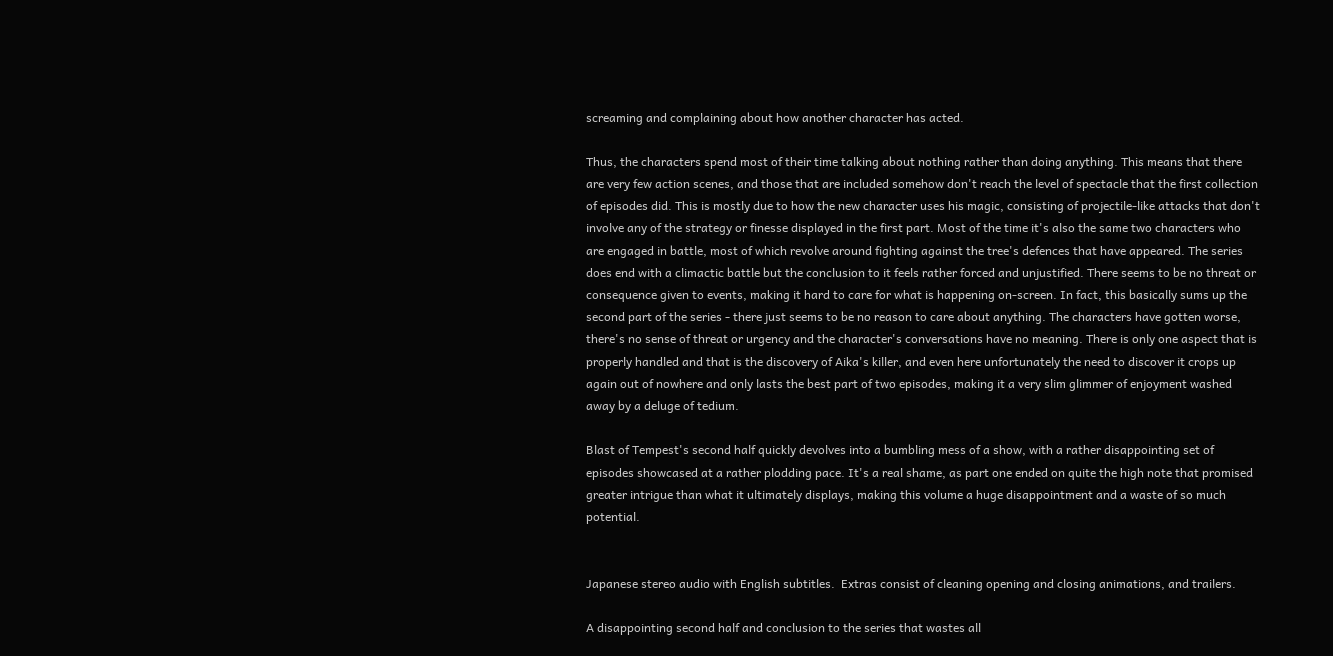screaming and complaining about how another character has acted.

Thus, the characters spend most of their time talking about nothing rather than doing anything. This means that there are very few action scenes, and those that are included somehow don't reach the level of spectacle that the first collection of episodes did. This is mostly due to how the new character uses his magic, consisting of projectile-like attacks that don't involve any of the strategy or finesse displayed in the first part. Most of the time it's also the same two characters who are engaged in battle, most of which revolve around fighting against the tree's defences that have appeared. The series does end with a climactic battle but the conclusion to it feels rather forced and unjustified. There seems to be no threat or consequence given to events, making it hard to care for what is happening on-screen. In fact, this basically sums up the second part of the series - there just seems to be no reason to care about anything. The characters have gotten worse, there's no sense of threat or urgency and the character's conversations have no meaning. There is only one aspect that is properly handled and that is the discovery of Aika's killer, and even here unfortunately the need to discover it crops up again out of nowhere and only lasts the best part of two episodes, making it a very slim glimmer of enjoyment washed away by a deluge of tedium.

Blast of Tempest's second half quickly devolves into a bumbling mess of a show, with a rather disappointing set of episodes showcased at a rather plodding pace. It's a real shame, as part one ended on quite the high note that promised greater intrigue than what it ultimately displays, making this volume a huge disappointment and a waste of so much potential.


Japanese stereo audio with English subtitles.  Extras consist of cleaning opening and closing animations, and trailers.

A disappointing second half and conclusion to the series that wastes all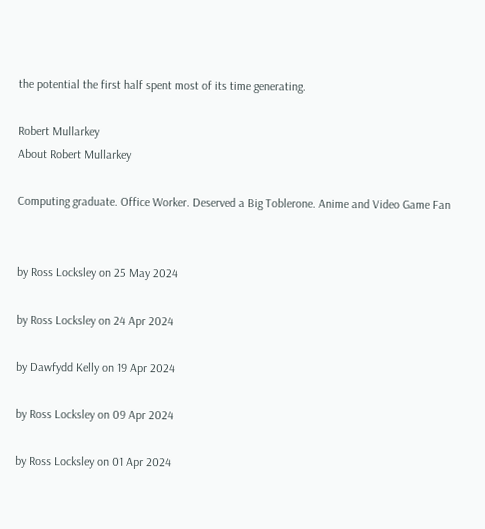the potential the first half spent most of its time generating.

Robert Mullarkey
About Robert Mullarkey

Computing graduate. Office Worker. Deserved a Big Toblerone. Anime and Video Game Fan


by Ross Locksley on 25 May 2024

by Ross Locksley on 24 Apr 2024

by Dawfydd Kelly on 19 Apr 2024

by Ross Locksley on 09 Apr 2024

by Ross Locksley on 01 Apr 2024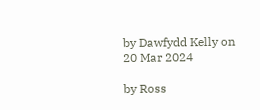by Dawfydd Kelly on 20 Mar 2024

by Ross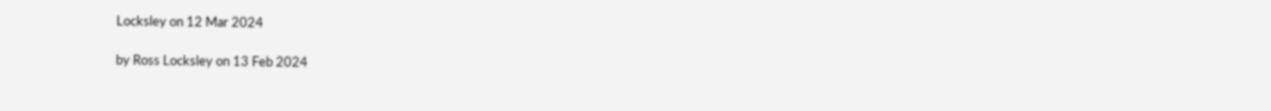Locksley on 12 Mar 2024

by Ross Locksley on 13 Feb 2024